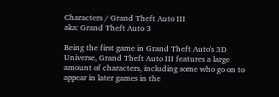Characters / Grand Theft Auto III
aka: Grand Theft Auto 3

Being the first game in Grand Theft Auto's 3D Universe, Grand Theft Auto III features a large amount of characters, including some who go on to appear in later games in the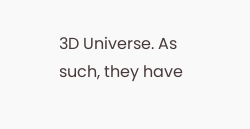3D Universe. As such, they have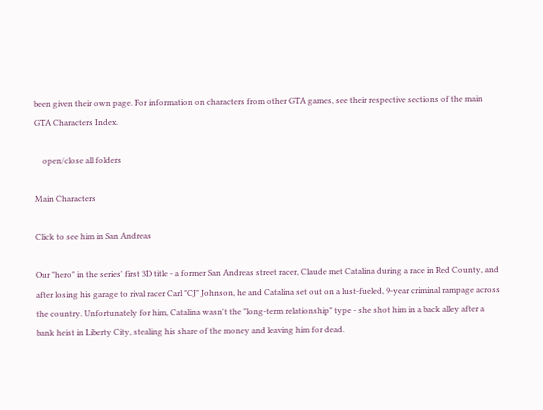been given their own page. For information on characters from other GTA games, see their respective sections of the main GTA Characters Index.

    open/close all folders

Main Characters

Click to see him in San Andreas

Our "hero" in the series' first 3D title - a former San Andreas street racer, Claude met Catalina during a race in Red County, and after losing his garage to rival racer Carl "CJ" Johnson, he and Catalina set out on a lust-fueled, 9-year criminal rampage across the country. Unfortunately for him, Catalina wasn't the "long-term relationship" type - she shot him in a back alley after a bank heist in Liberty City, stealing his share of the money and leaving him for dead.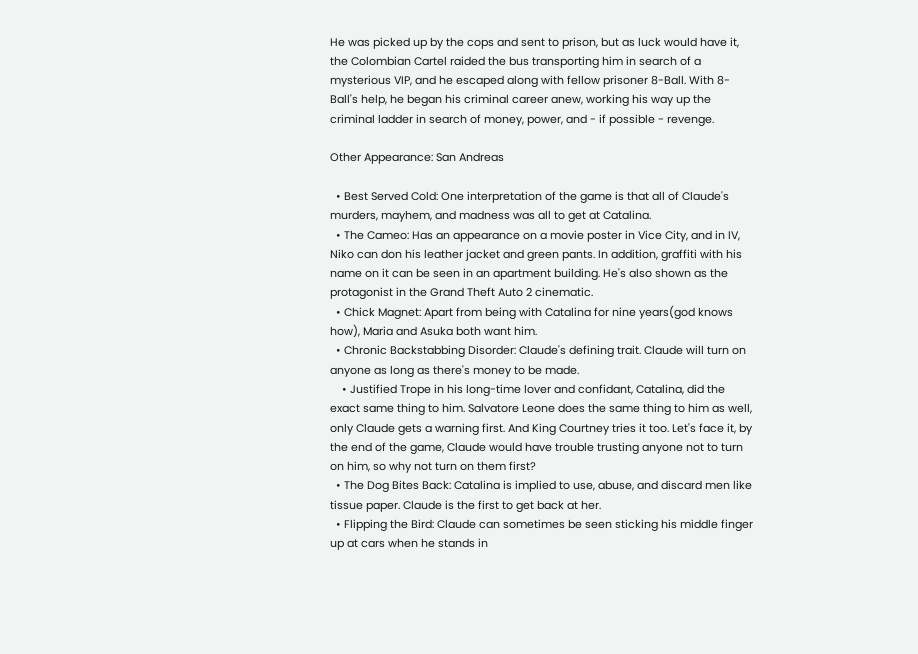He was picked up by the cops and sent to prison, but as luck would have it, the Colombian Cartel raided the bus transporting him in search of a mysterious VIP, and he escaped along with fellow prisoner 8-Ball. With 8-Ball's help, he began his criminal career anew, working his way up the criminal ladder in search of money, power, and - if possible - revenge.

Other Appearance: San Andreas

  • Best Served Cold: One interpretation of the game is that all of Claude's murders, mayhem, and madness was all to get at Catalina.
  • The Cameo: Has an appearance on a movie poster in Vice City, and in IV, Niko can don his leather jacket and green pants. In addition, graffiti with his name on it can be seen in an apartment building. He's also shown as the protagonist in the Grand Theft Auto 2 cinematic.
  • Chick Magnet: Apart from being with Catalina for nine years(god knows how), Maria and Asuka both want him.
  • Chronic Backstabbing Disorder: Claude's defining trait. Claude will turn on anyone as long as there's money to be made.
    • Justified Trope in his long-time lover and confidant, Catalina, did the exact same thing to him. Salvatore Leone does the same thing to him as well, only Claude gets a warning first. And King Courtney tries it too. Let's face it, by the end of the game, Claude would have trouble trusting anyone not to turn on him, so why not turn on them first?
  • The Dog Bites Back: Catalina is implied to use, abuse, and discard men like tissue paper. Claude is the first to get back at her.
  • Flipping the Bird: Claude can sometimes be seen sticking his middle finger up at cars when he stands in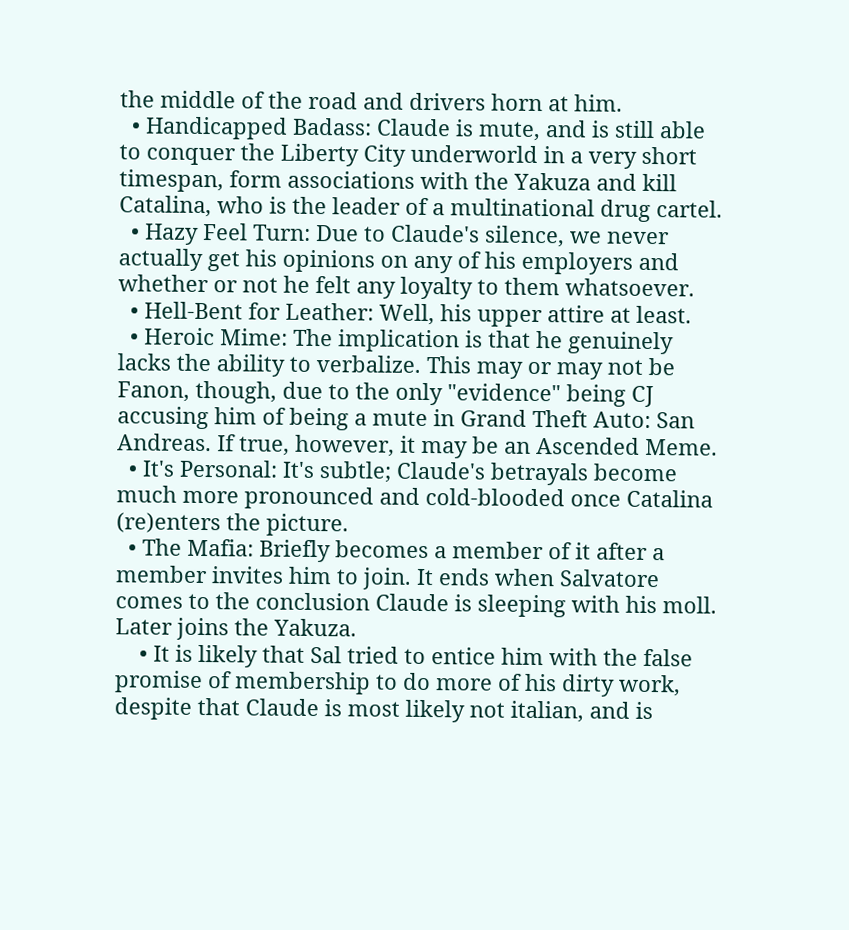the middle of the road and drivers horn at him.
  • Handicapped Badass: Claude is mute, and is still able to conquer the Liberty City underworld in a very short timespan, form associations with the Yakuza and kill Catalina, who is the leader of a multinational drug cartel.
  • Hazy Feel Turn: Due to Claude's silence, we never actually get his opinions on any of his employers and whether or not he felt any loyalty to them whatsoever.
  • Hell-Bent for Leather: Well, his upper attire at least.
  • Heroic Mime: The implication is that he genuinely lacks the ability to verbalize. This may or may not be Fanon, though, due to the only "evidence" being CJ accusing him of being a mute in Grand Theft Auto: San Andreas. If true, however, it may be an Ascended Meme.
  • It's Personal: It's subtle; Claude's betrayals become much more pronounced and cold-blooded once Catalina (re)enters the picture.
  • The Mafia: Briefly becomes a member of it after a member invites him to join. It ends when Salvatore comes to the conclusion Claude is sleeping with his moll. Later joins the Yakuza.
    • It is likely that Sal tried to entice him with the false promise of membership to do more of his dirty work, despite that Claude is most likely not italian, and is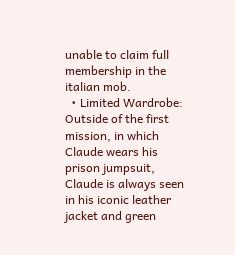unable to claim full membership in the italian mob.
  • Limited Wardrobe: Outside of the first mission, in which Claude wears his prison jumpsuit, Claude is always seen in his iconic leather jacket and green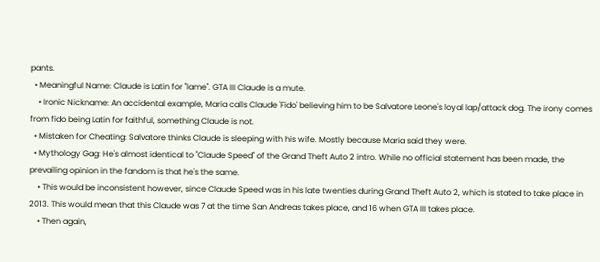pants.
  • Meaningful Name: Claude is Latin for "lame". GTA III Claude is a mute.
    • Ironic Nickname: An accidental example, Maria calls Claude 'Fido' believing him to be Salvatore Leone's loyal lap/attack dog. The irony comes from fido being Latin for faithful, something Claude is not.
  • Mistaken for Cheating: Salvatore thinks Claude is sleeping with his wife. Mostly because Maria said they were.
  • Mythology Gag: He's almost identical to "Claude Speed" of the Grand Theft Auto 2 intro. While no official statement has been made, the prevailing opinion in the fandom is that he's the same.
    • This would be inconsistent however, since Claude Speed was in his late twenties during Grand Theft Auto 2, which is stated to take place in 2013. This would mean that this Claude was 7 at the time San Andreas takes place, and 16 when GTA III takes place.
    • Then again,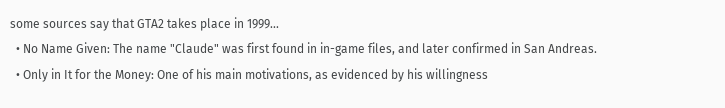some sources say that GTA2 takes place in 1999...
  • No Name Given: The name "Claude" was first found in in-game files, and later confirmed in San Andreas.
  • Only in It for the Money: One of his main motivations, as evidenced by his willingness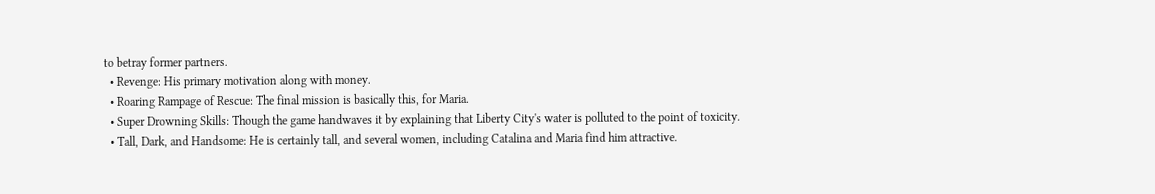to betray former partners.
  • Revenge: His primary motivation along with money.
  • Roaring Rampage of Rescue: The final mission is basically this, for Maria.
  • Super Drowning Skills: Though the game handwaves it by explaining that Liberty City's water is polluted to the point of toxicity.
  • Tall, Dark, and Handsome: He is certainly tall, and several women, including Catalina and Maria find him attractive.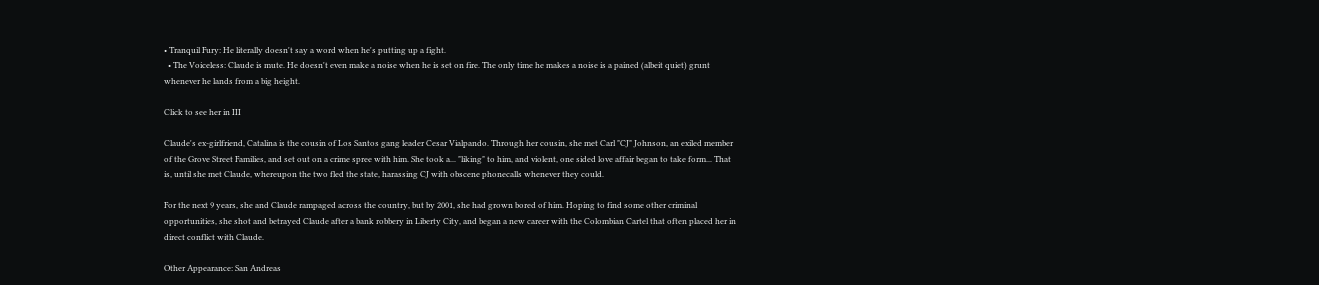• Tranquil Fury: He literally doesn't say a word when he's putting up a fight.
  • The Voiceless: Claude is mute. He doesn't even make a noise when he is set on fire. The only time he makes a noise is a pained (albeit quiet) grunt whenever he lands from a big height.

Click to see her in III

Claude's ex-girlfriend, Catalina is the cousin of Los Santos gang leader Cesar Vialpando. Through her cousin, she met Carl "CJ" Johnson, an exiled member of the Grove Street Families, and set out on a crime spree with him. She took a... "liking" to him, and violent, one sided love affair began to take form... That is, until she met Claude, whereupon the two fled the state, harassing CJ with obscene phonecalls whenever they could.

For the next 9 years, she and Claude rampaged across the country, but by 2001, she had grown bored of him. Hoping to find some other criminal opportunities, she shot and betrayed Claude after a bank robbery in Liberty City, and began a new career with the Colombian Cartel that often placed her in direct conflict with Claude.

Other Appearance: San Andreas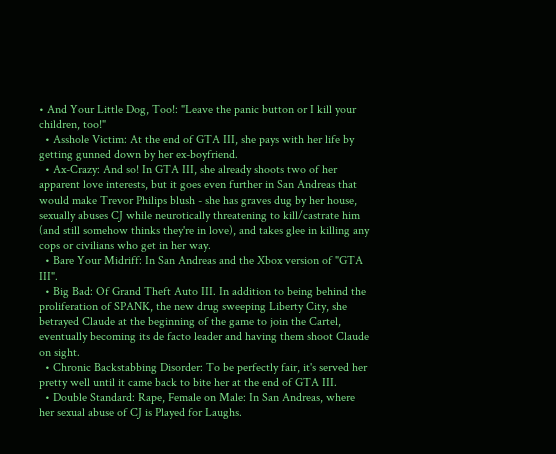• And Your Little Dog, Too!: "Leave the panic button or I kill your children, too!"
  • Asshole Victim: At the end of GTA III, she pays with her life by getting gunned down by her ex-boyfriend.
  • Ax-Crazy: And so! In GTA III, she already shoots two of her apparent love interests, but it goes even further in San Andreas that would make Trevor Philips blush - she has graves dug by her house, sexually abuses CJ while neurotically threatening to kill/castrate him (and still somehow thinks they're in love), and takes glee in killing any cops or civilians who get in her way.
  • Bare Your Midriff: In San Andreas and the Xbox version of "GTA III".
  • Big Bad: Of Grand Theft Auto III. In addition to being behind the proliferation of SPANK, the new drug sweeping Liberty City, she betrayed Claude at the beginning of the game to join the Cartel, eventually becoming its de facto leader and having them shoot Claude on sight.
  • Chronic Backstabbing Disorder: To be perfectly fair, it's served her pretty well until it came back to bite her at the end of GTA III.
  • Double Standard: Rape, Female on Male: In San Andreas, where her sexual abuse of CJ is Played for Laughs.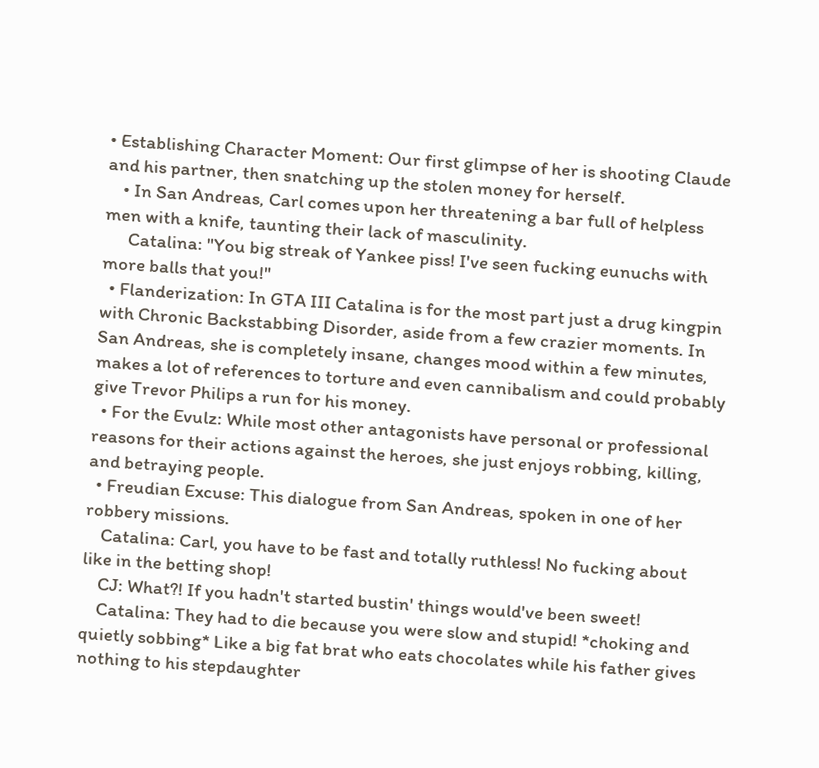• Establishing Character Moment: Our first glimpse of her is shooting Claude and his partner, then snatching up the stolen money for herself.
    • In San Andreas, Carl comes upon her threatening a bar full of helpless men with a knife, taunting their lack of masculinity.
      Catalina: "You big streak of Yankee piss! I've seen fucking eunuchs with more balls that you!"
  • Flanderization: In GTA III Catalina is for the most part just a drug kingpin with Chronic Backstabbing Disorder, aside from a few crazier moments. In San Andreas, she is completely insane, changes mood within a few minutes, makes a lot of references to torture and even cannibalism and could probably give Trevor Philips a run for his money.
  • For the Evulz: While most other antagonists have personal or professional reasons for their actions against the heroes, she just enjoys robbing, killing, and betraying people.
  • Freudian Excuse: This dialogue from San Andreas, spoken in one of her robbery missions.
    Catalina: Carl, you have to be fast and totally ruthless! No fucking about like in the betting shop!
    CJ: What?! If you hadn't started bustin' things would've been sweet!
    Catalina: They had to die because you were slow and stupid! *choking and quietly sobbing* Like a big fat brat who eats chocolates while his father gives nothing to his stepdaughter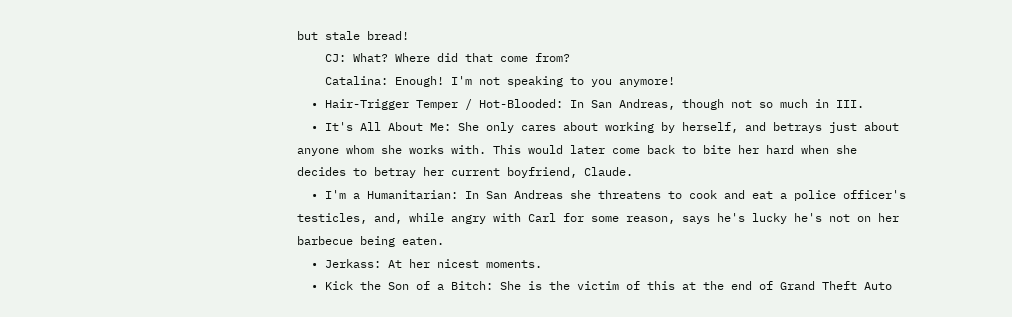but stale bread!
    CJ: What? Where did that come from?
    Catalina: Enough! I'm not speaking to you anymore!
  • Hair-Trigger Temper / Hot-Blooded: In San Andreas, though not so much in III.
  • It's All About Me: She only cares about working by herself, and betrays just about anyone whom she works with. This would later come back to bite her hard when she decides to betray her current boyfriend, Claude.
  • I'm a Humanitarian: In San Andreas she threatens to cook and eat a police officer's testicles, and, while angry with Carl for some reason, says he's lucky he's not on her barbecue being eaten.
  • Jerkass: At her nicest moments.
  • Kick the Son of a Bitch: She is the victim of this at the end of Grand Theft Auto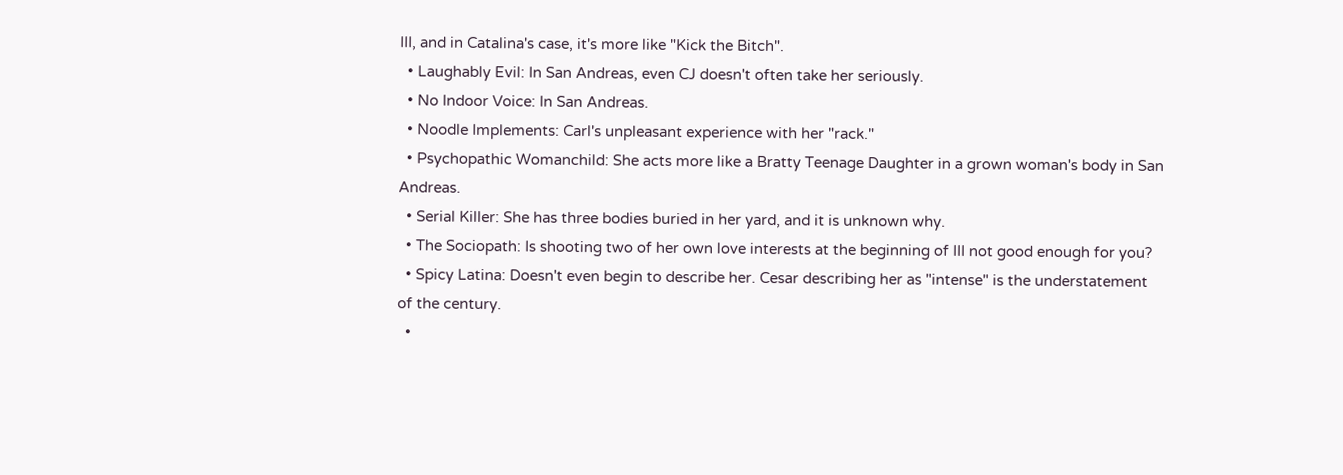III, and in Catalina's case, it's more like "Kick the Bitch".
  • Laughably Evil: In San Andreas, even CJ doesn't often take her seriously.
  • No Indoor Voice: In San Andreas.
  • Noodle Implements: Carl's unpleasant experience with her "rack."
  • Psychopathic Womanchild: She acts more like a Bratty Teenage Daughter in a grown woman's body in San Andreas.
  • Serial Killer: She has three bodies buried in her yard, and it is unknown why.
  • The Sociopath: Is shooting two of her own love interests at the beginning of III not good enough for you?
  • Spicy Latina: Doesn't even begin to describe her. Cesar describing her as "intense" is the understatement of the century.
  •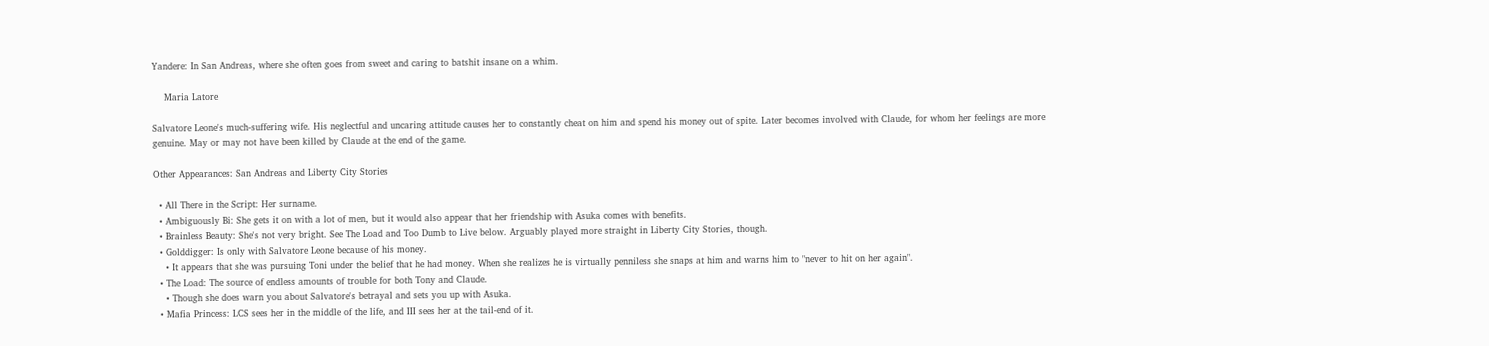Yandere: In San Andreas, where she often goes from sweet and caring to batshit insane on a whim.

    Maria Latore

Salvatore Leone's much-suffering wife. His neglectful and uncaring attitude causes her to constantly cheat on him and spend his money out of spite. Later becomes involved with Claude, for whom her feelings are more genuine. May or may not have been killed by Claude at the end of the game.

Other Appearances: San Andreas and Liberty City Stories

  • All There in the Script: Her surname.
  • Ambiguously Bi: She gets it on with a lot of men, but it would also appear that her friendship with Asuka comes with benefits.
  • Brainless Beauty: She's not very bright. See The Load and Too Dumb to Live below. Arguably played more straight in Liberty City Stories, though.
  • Golddigger: Is only with Salvatore Leone because of his money.
    • It appears that she was pursuing Toni under the belief that he had money. When she realizes he is virtually penniless she snaps at him and warns him to "never to hit on her again".
  • The Load: The source of endless amounts of trouble for both Tony and Claude.
    • Though she does warn you about Salvatore's betrayal and sets you up with Asuka.
  • Mafia Princess: LCS sees her in the middle of the life, and III sees her at the tail-end of it.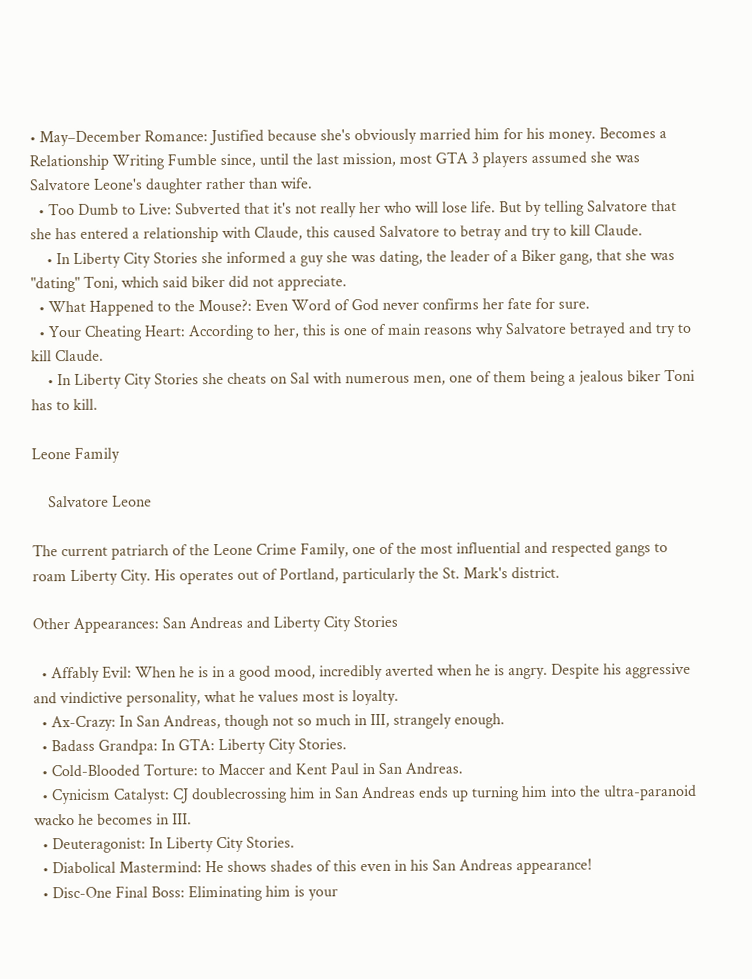• May–December Romance: Justified because she's obviously married him for his money. Becomes a Relationship Writing Fumble since, until the last mission, most GTA 3 players assumed she was Salvatore Leone's daughter rather than wife.
  • Too Dumb to Live: Subverted that it's not really her who will lose life. But by telling Salvatore that she has entered a relationship with Claude, this caused Salvatore to betray and try to kill Claude.
    • In Liberty City Stories she informed a guy she was dating, the leader of a Biker gang, that she was "dating" Toni, which said biker did not appreciate.
  • What Happened to the Mouse?: Even Word of God never confirms her fate for sure.
  • Your Cheating Heart: According to her, this is one of main reasons why Salvatore betrayed and try to kill Claude.
    • In Liberty City Stories she cheats on Sal with numerous men, one of them being a jealous biker Toni has to kill.

Leone Family

    Salvatore Leone

The current patriarch of the Leone Crime Family, one of the most influential and respected gangs to roam Liberty City. His operates out of Portland, particularly the St. Mark's district.

Other Appearances: San Andreas and Liberty City Stories

  • Affably Evil: When he is in a good mood, incredibly averted when he is angry. Despite his aggressive and vindictive personality, what he values most is loyalty.
  • Ax-Crazy: In San Andreas, though not so much in III, strangely enough.
  • Badass Grandpa: In GTA: Liberty City Stories.
  • Cold-Blooded Torture: to Maccer and Kent Paul in San Andreas.
  • Cynicism Catalyst: CJ doublecrossing him in San Andreas ends up turning him into the ultra-paranoid wacko he becomes in III.
  • Deuteragonist: In Liberty City Stories.
  • Diabolical Mastermind: He shows shades of this even in his San Andreas appearance!
  • Disc-One Final Boss: Eliminating him is your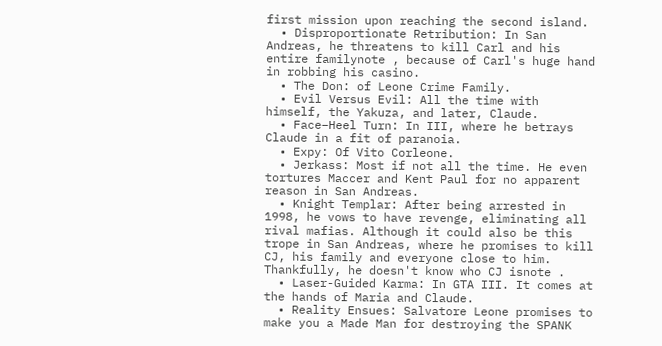first mission upon reaching the second island.
  • Disproportionate Retribution: In San Andreas, he threatens to kill Carl and his entire familynote , because of Carl's huge hand in robbing his casino.
  • The Don: of Leone Crime Family.
  • Evil Versus Evil: All the time with himself, the Yakuza, and later, Claude.
  • Face–Heel Turn: In III, where he betrays Claude in a fit of paranoia.
  • Expy: Of Vito Corleone.
  • Jerkass: Most if not all the time. He even tortures Maccer and Kent Paul for no apparent reason in San Andreas.
  • Knight Templar: After being arrested in 1998, he vows to have revenge, eliminating all rival mafias. Although it could also be this trope in San Andreas, where he promises to kill CJ, his family and everyone close to him. Thankfully, he doesn't know who CJ isnote .
  • Laser-Guided Karma: In GTA III. It comes at the hands of Maria and Claude.
  • Reality Ensues: Salvatore Leone promises to make you a Made Man for destroying the SPANK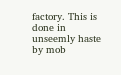factory. This is done in unseemly haste by mob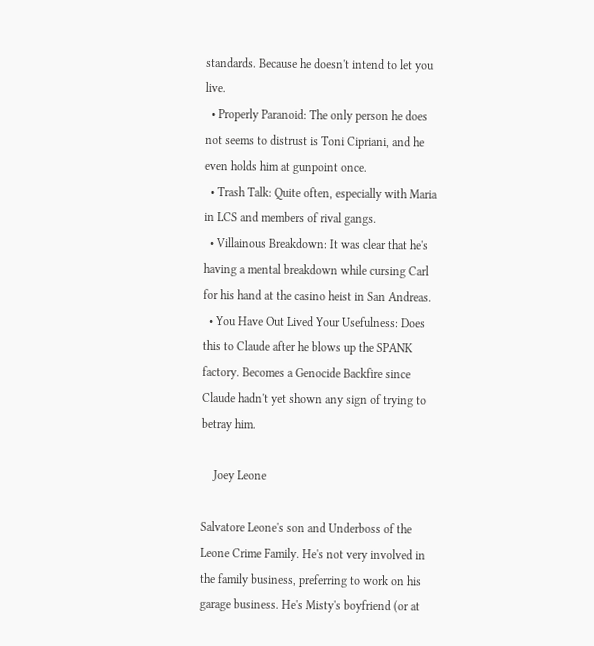standards. Because he doesn't intend to let you live.
  • Properly Paranoid: The only person he does not seems to distrust is Toni Cipriani, and he even holds him at gunpoint once.
  • Trash Talk: Quite often, especially with Maria in LCS and members of rival gangs.
  • Villainous Breakdown: It was clear that he's having a mental breakdown while cursing Carl for his hand at the casino heist in San Andreas.
  • You Have Out Lived Your Usefulness: Does this to Claude after he blows up the SPANK factory. Becomes a Genocide Backfire since Claude hadn't yet shown any sign of trying to betray him.

    Joey Leone

Salvatore Leone's son and Underboss of the Leone Crime Family. He's not very involved in the family business, preferring to work on his garage business. He's Misty's boyfriend (or at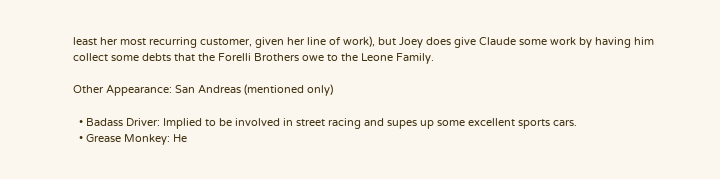least her most recurring customer, given her line of work), but Joey does give Claude some work by having him collect some debts that the Forelli Brothers owe to the Leone Family.

Other Appearance: San Andreas (mentioned only)

  • Badass Driver: Implied to be involved in street racing and supes up some excellent sports cars.
  • Grease Monkey: He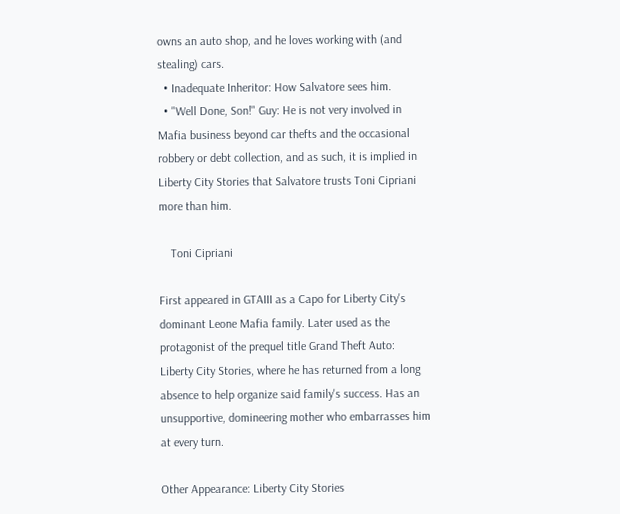owns an auto shop, and he loves working with (and stealing) cars.
  • Inadequate Inheritor: How Salvatore sees him.
  • "Well Done, Son!" Guy: He is not very involved in Mafia business beyond car thefts and the occasional robbery or debt collection, and as such, it is implied in Liberty City Stories that Salvatore trusts Toni Cipriani more than him.

    Toni Cipriani

First appeared in GTAIII as a Capo for Liberty City's dominant Leone Mafia family. Later used as the protagonist of the prequel title Grand Theft Auto: Liberty City Stories, where he has returned from a long absence to help organize said family's success. Has an unsupportive, domineering mother who embarrasses him at every turn.

Other Appearance: Liberty City Stories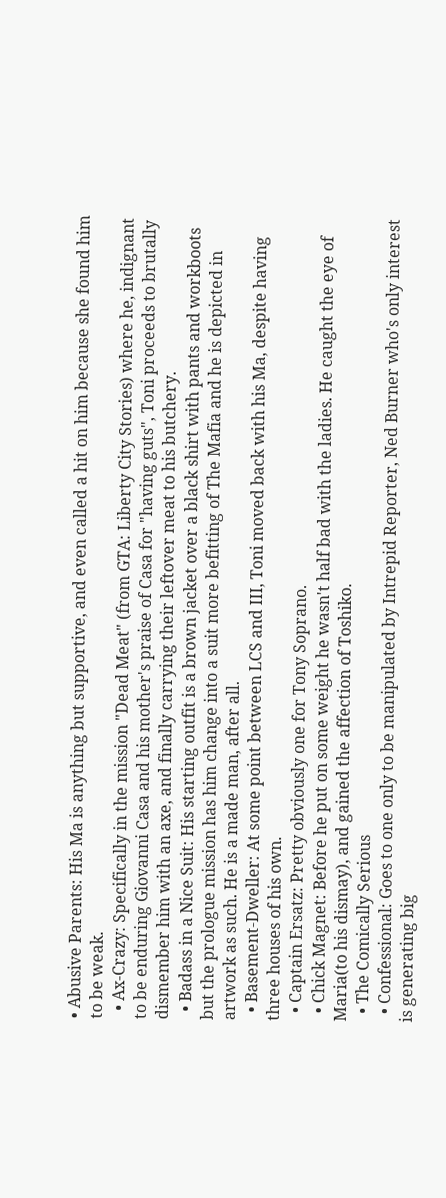• Abusive Parents: His Ma is anything but supportive, and even called a hit on him because she found him to be weak.
  • Ax-Crazy: Specifically in the mission "Dead Meat" (from GTA: Liberty City Stories) where he, indignant to be enduring Giovanni Casa and his mother's praise of Casa for "having guts", Toni proceeds to brutally dismember him with an axe, and finally carrying their leftover meat to his butchery.
  • Badass in a Nice Suit: His starting outfit is a brown jacket over a black shirt with pants and workboots but the prologue mission has him change into a suit more befitting of The Mafia and he is depicted in artwork as such. He is a made man, after all.
  • Basement-Dweller: At some point between LCS and III, Toni moved back with his Ma, despite having three houses of his own.
  • Captain Ersatz: Pretty obviously one for Tony Soprano.
  • Chick Magnet: Before he put on some weight he wasn't half bad with the ladies. He caught the eye of Maria(to his dismay), and gained the affection of Toshiko.
  • The Comically Serious
  • Confessional: Goes to one only to be manipulated by Intrepid Reporter, Ned Burner who's only interest is generating big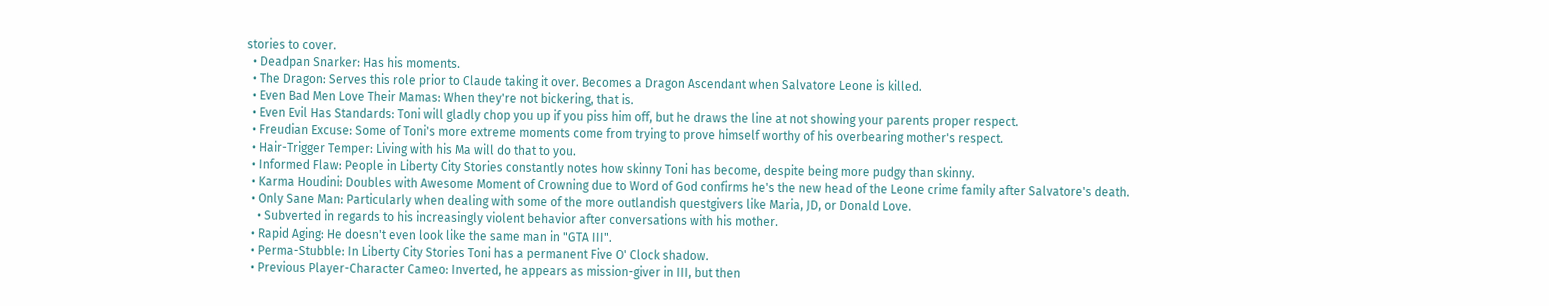stories to cover.
  • Deadpan Snarker: Has his moments.
  • The Dragon: Serves this role prior to Claude taking it over. Becomes a Dragon Ascendant when Salvatore Leone is killed.
  • Even Bad Men Love Their Mamas: When they're not bickering, that is.
  • Even Evil Has Standards: Toni will gladly chop you up if you piss him off, but he draws the line at not showing your parents proper respect.
  • Freudian Excuse: Some of Toni's more extreme moments come from trying to prove himself worthy of his overbearing mother's respect.
  • Hair-Trigger Temper: Living with his Ma will do that to you.
  • Informed Flaw: People in Liberty City Stories constantly notes how skinny Toni has become, despite being more pudgy than skinny.
  • Karma Houdini: Doubles with Awesome Moment of Crowning due to Word of God confirms he's the new head of the Leone crime family after Salvatore's death.
  • Only Sane Man: Particularly when dealing with some of the more outlandish questgivers like Maria, JD, or Donald Love.
    • Subverted in regards to his increasingly violent behavior after conversations with his mother.
  • Rapid Aging: He doesn't even look like the same man in "GTA III".
  • Perma-Stubble: In Liberty City Stories Toni has a permanent Five O' Clock shadow.
  • Previous Player-Character Cameo: Inverted, he appears as mission-giver in III, but then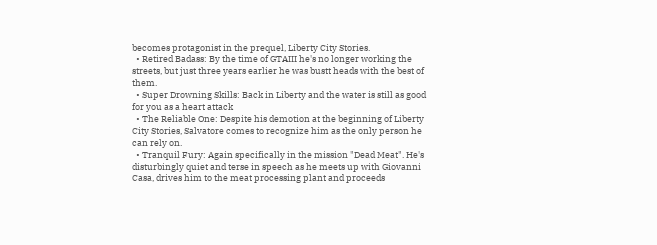becomes protagonist in the prequel, Liberty City Stories.
  • Retired Badass: By the time of GTAIII he's no longer working the streets, but just three years earlier he was bustt heads with the best of them.
  • Super Drowning Skills: Back in Liberty and the water is still as good for you as a heart attack
  • The Reliable One: Despite his demotion at the beginning of Liberty City Stories, Salvatore comes to recognize him as the only person he can rely on.
  • Tranquil Fury: Again specifically in the mission "Dead Meat". He's disturbingly quiet and terse in speech as he meets up with Giovanni Casa, drives him to the meat processing plant and proceeds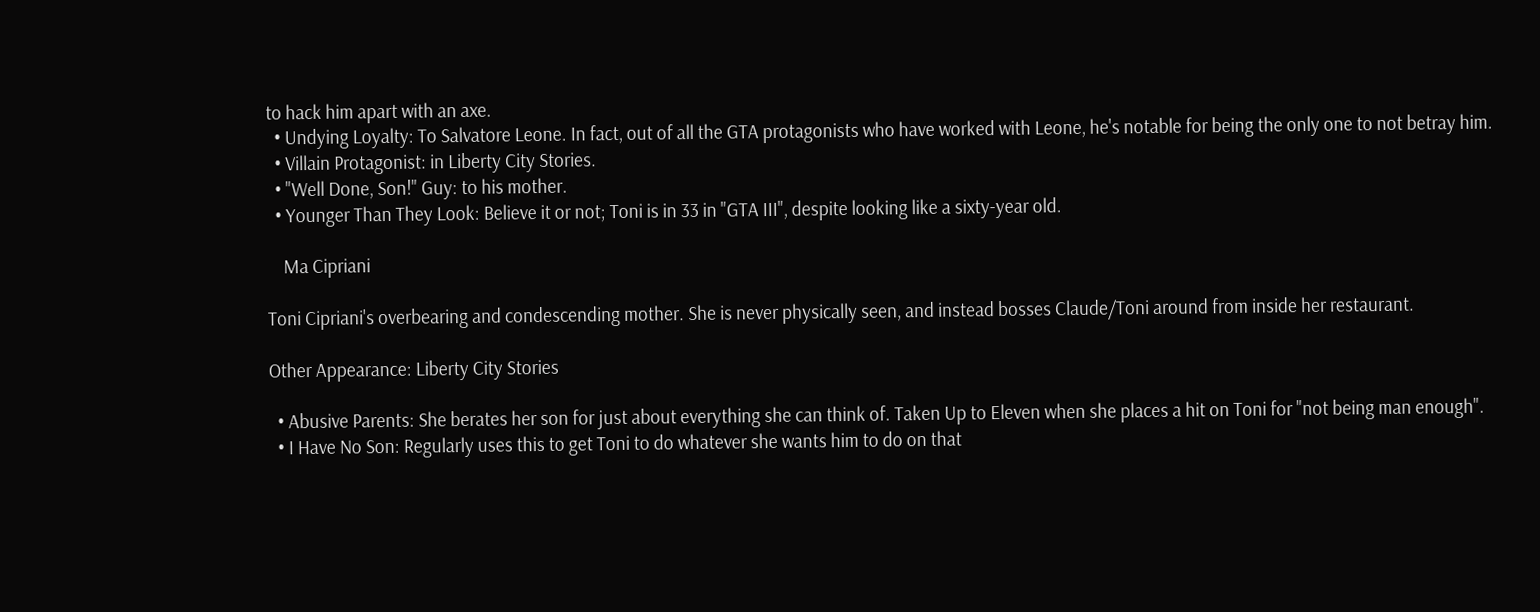to hack him apart with an axe.
  • Undying Loyalty: To Salvatore Leone. In fact, out of all the GTA protagonists who have worked with Leone, he's notable for being the only one to not betray him.
  • Villain Protagonist: in Liberty City Stories.
  • "Well Done, Son!" Guy: to his mother.
  • Younger Than They Look: Believe it or not; Toni is in 33 in "GTA III", despite looking like a sixty-year old.

    Ma Cipriani

Toni Cipriani's overbearing and condescending mother. She is never physically seen, and instead bosses Claude/Toni around from inside her restaurant.

Other Appearance: Liberty City Stories

  • Abusive Parents: She berates her son for just about everything she can think of. Taken Up to Eleven when she places a hit on Toni for "not being man enough".
  • I Have No Son: Regularly uses this to get Toni to do whatever she wants him to do on that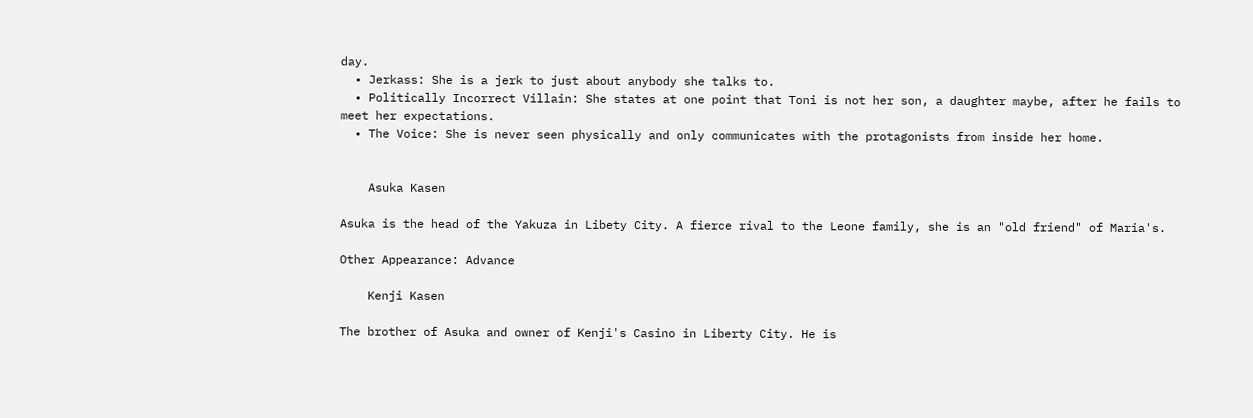day.
  • Jerkass: She is a jerk to just about anybody she talks to.
  • Politically Incorrect Villain: She states at one point that Toni is not her son, a daughter maybe, after he fails to meet her expectations.
  • The Voice: She is never seen physically and only communicates with the protagonists from inside her home.


    Asuka Kasen

Asuka is the head of the Yakuza in Libety City. A fierce rival to the Leone family, she is an "old friend" of Maria's.

Other Appearance: Advance

    Kenji Kasen

The brother of Asuka and owner of Kenji's Casino in Liberty City. He is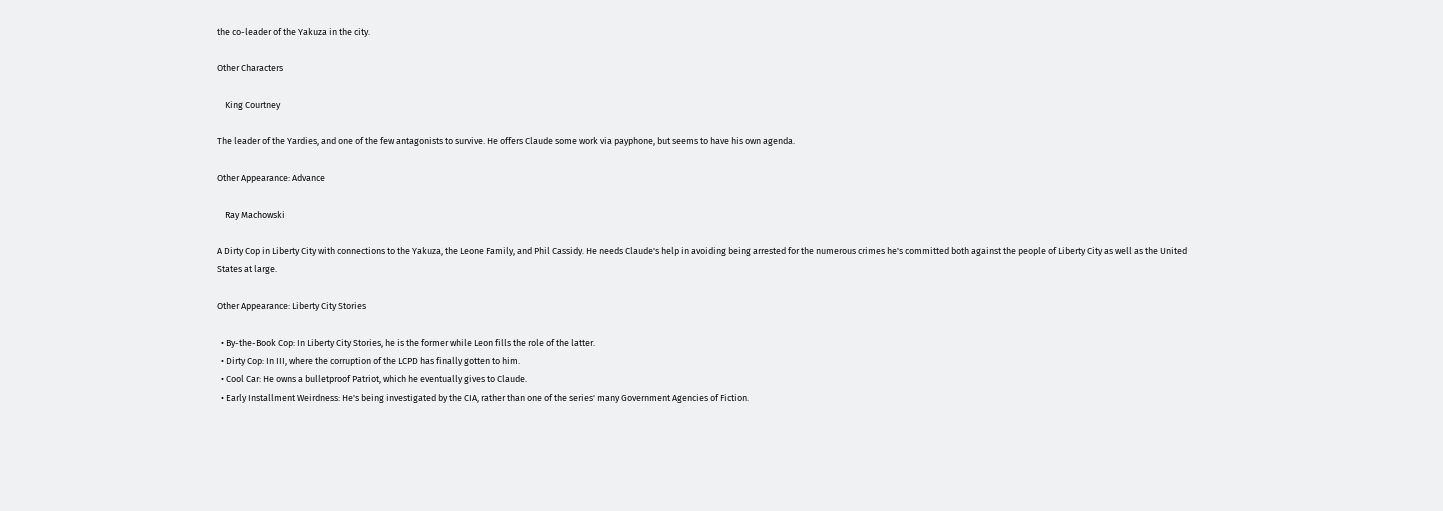the co-leader of the Yakuza in the city.

Other Characters

    King Courtney

The leader of the Yardies, and one of the few antagonists to survive. He offers Claude some work via payphone, but seems to have his own agenda.

Other Appearance: Advance

    Ray Machowski

A Dirty Cop in Liberty City with connections to the Yakuza, the Leone Family, and Phil Cassidy. He needs Claude's help in avoiding being arrested for the numerous crimes he's committed both against the people of Liberty City as well as the United States at large.

Other Appearance: Liberty City Stories

  • By-the-Book Cop: In Liberty City Stories, he is the former while Leon fills the role of the latter.
  • Dirty Cop: In III, where the corruption of the LCPD has finally gotten to him.
  • Cool Car: He owns a bulletproof Patriot, which he eventually gives to Claude.
  • Early Installment Weirdness: He's being investigated by the CIA, rather than one of the series' many Government Agencies of Fiction.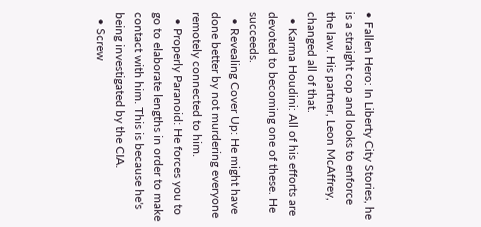• Fallen Hero: In Liberty City Stories, he is a straight cop and looks to enforce the law. His partner, Leon McAffrey, changed all of that.
  • Karma Houdini: All of his efforts are devoted to becoming one of these. He succeeds.
  • Revealing Cover Up: He might have done better by not murdering everyone remotely connected to him.
  • Properly Paranoid: He forces you to go to elaborate lengths in order to make contact with him. This is because he's being investigated by the CIA.
  • Screw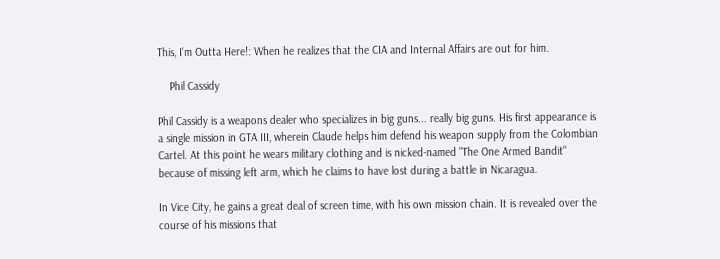This, I'm Outta Here!: When he realizes that the CIA and Internal Affairs are out for him.

    Phil Cassidy

Phil Cassidy is a weapons dealer who specializes in big guns... really big guns. His first appearance is a single mission in GTA III, wherein Claude helps him defend his weapon supply from the Colombian Cartel. At this point he wears military clothing and is nicked-named "The One Armed Bandit" because of missing left arm, which he claims to have lost during a battle in Nicaragua.

In Vice City, he gains a great deal of screen time, with his own mission chain. It is revealed over the course of his missions that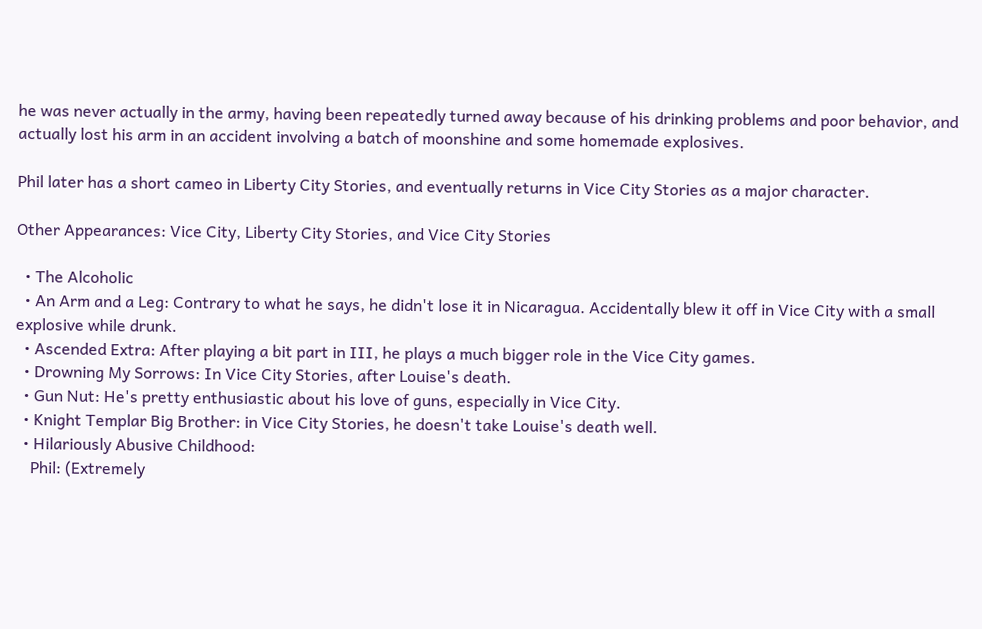he was never actually in the army, having been repeatedly turned away because of his drinking problems and poor behavior, and actually lost his arm in an accident involving a batch of moonshine and some homemade explosives.

Phil later has a short cameo in Liberty City Stories, and eventually returns in Vice City Stories as a major character.

Other Appearances: Vice City, Liberty City Stories, and Vice City Stories

  • The Alcoholic
  • An Arm and a Leg: Contrary to what he says, he didn't lose it in Nicaragua. Accidentally blew it off in Vice City with a small explosive while drunk.
  • Ascended Extra: After playing a bit part in III, he plays a much bigger role in the Vice City games.
  • Drowning My Sorrows: In Vice City Stories, after Louise's death.
  • Gun Nut: He's pretty enthusiastic about his love of guns, especially in Vice City.
  • Knight Templar Big Brother: in Vice City Stories, he doesn't take Louise's death well.
  • Hilariously Abusive Childhood:
    Phil: (Extremely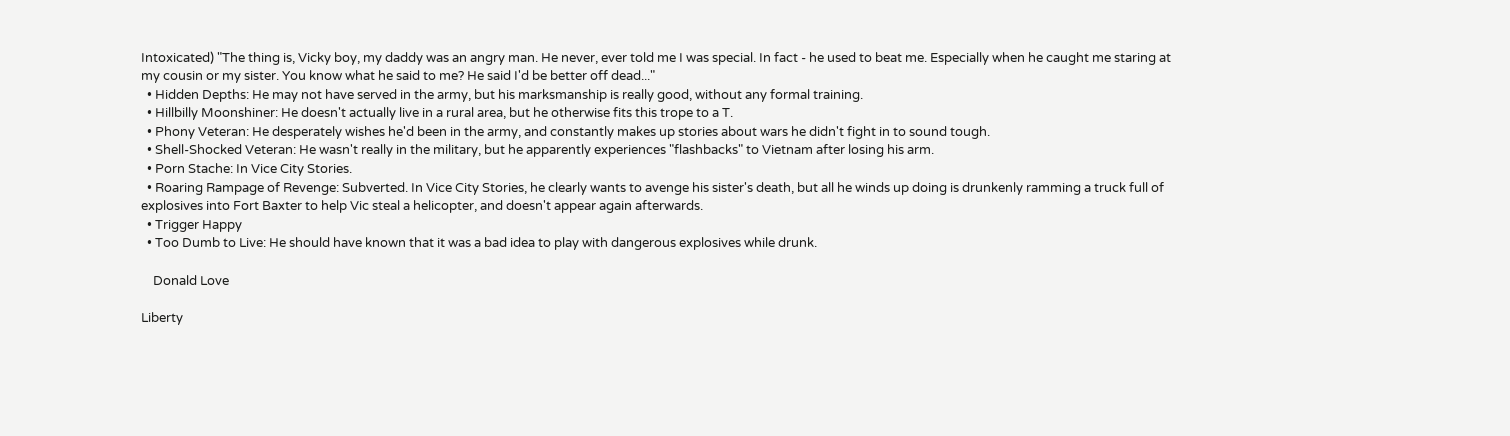Intoxicated) "The thing is, Vicky boy, my daddy was an angry man. He never, ever told me I was special. In fact - he used to beat me. Especially when he caught me staring at my cousin or my sister. You know what he said to me? He said I'd be better off dead..."
  • Hidden Depths: He may not have served in the army, but his marksmanship is really good, without any formal training.
  • Hillbilly Moonshiner: He doesn't actually live in a rural area, but he otherwise fits this trope to a T.
  • Phony Veteran: He desperately wishes he'd been in the army, and constantly makes up stories about wars he didn't fight in to sound tough.
  • Shell-Shocked Veteran: He wasn't really in the military, but he apparently experiences "flashbacks" to Vietnam after losing his arm.
  • Porn Stache: In Vice City Stories.
  • Roaring Rampage of Revenge: Subverted. In Vice City Stories, he clearly wants to avenge his sister's death, but all he winds up doing is drunkenly ramming a truck full of explosives into Fort Baxter to help Vic steal a helicopter, and doesn't appear again afterwards.
  • Trigger Happy
  • Too Dumb to Live: He should have known that it was a bad idea to play with dangerous explosives while drunk.

    Donald Love

Liberty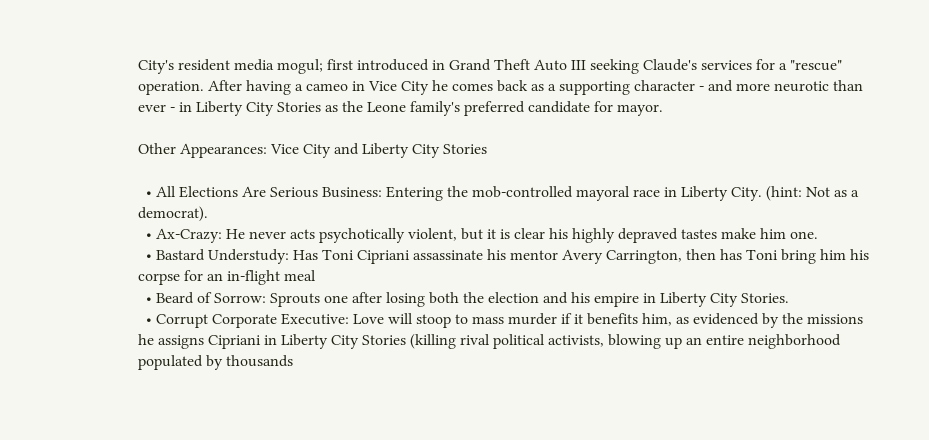City's resident media mogul; first introduced in Grand Theft Auto III seeking Claude's services for a "rescue" operation. After having a cameo in Vice City he comes back as a supporting character - and more neurotic than ever - in Liberty City Stories as the Leone family's preferred candidate for mayor.

Other Appearances: Vice City and Liberty City Stories

  • All Elections Are Serious Business: Entering the mob-controlled mayoral race in Liberty City. (hint: Not as a democrat).
  • Ax-Crazy: He never acts psychotically violent, but it is clear his highly depraved tastes make him one.
  • Bastard Understudy: Has Toni Cipriani assassinate his mentor Avery Carrington, then has Toni bring him his corpse for an in-flight meal
  • Beard of Sorrow: Sprouts one after losing both the election and his empire in Liberty City Stories.
  • Corrupt Corporate Executive: Love will stoop to mass murder if it benefits him, as evidenced by the missions he assigns Cipriani in Liberty City Stories (killing rival political activists, blowing up an entire neighborhood populated by thousands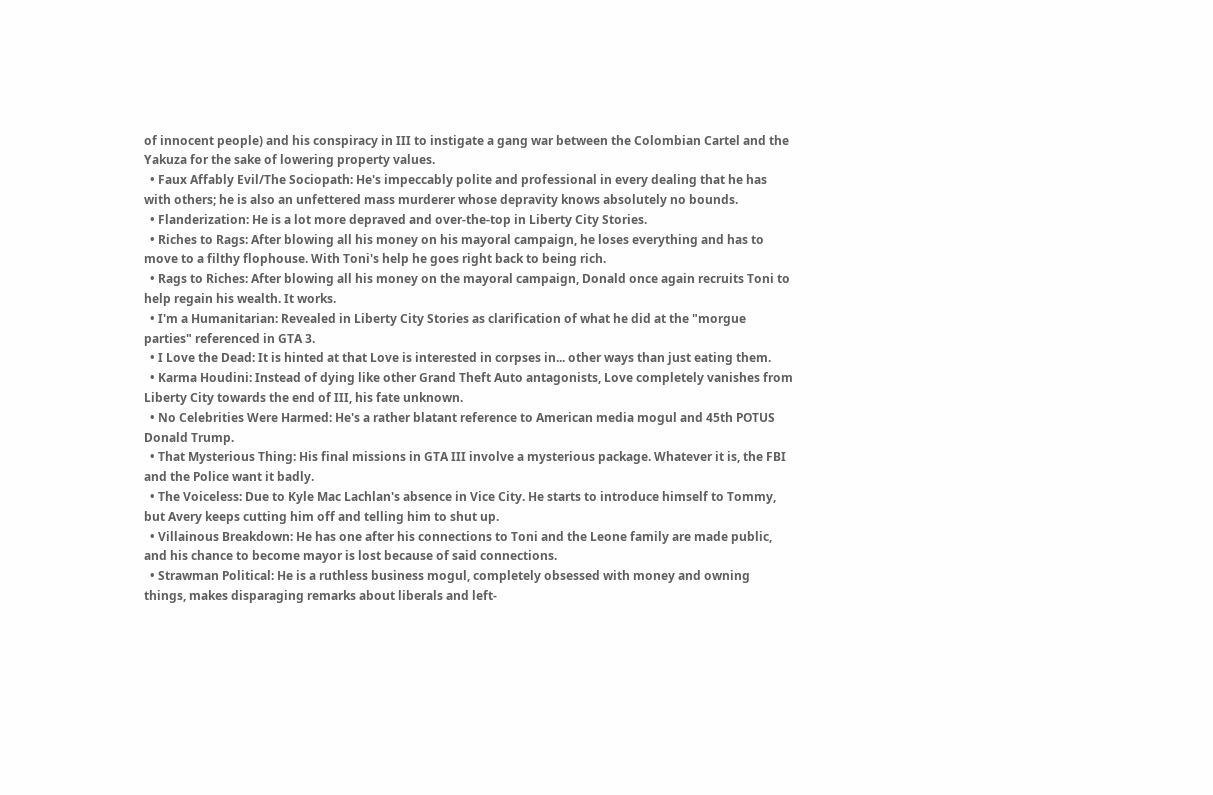of innocent people) and his conspiracy in III to instigate a gang war between the Colombian Cartel and the Yakuza for the sake of lowering property values.
  • Faux Affably Evil/The Sociopath: He's impeccably polite and professional in every dealing that he has with others; he is also an unfettered mass murderer whose depravity knows absolutely no bounds.
  • Flanderization: He is a lot more depraved and over-the-top in Liberty City Stories.
  • Riches to Rags: After blowing all his money on his mayoral campaign, he loses everything and has to move to a filthy flophouse. With Toni's help he goes right back to being rich.
  • Rags to Riches: After blowing all his money on the mayoral campaign, Donald once again recruits Toni to help regain his wealth. It works.
  • I'm a Humanitarian: Revealed in Liberty City Stories as clarification of what he did at the "morgue parties" referenced in GTA 3.
  • I Love the Dead: It is hinted at that Love is interested in corpses in... other ways than just eating them.
  • Karma Houdini: Instead of dying like other Grand Theft Auto antagonists, Love completely vanishes from Liberty City towards the end of III, his fate unknown.
  • No Celebrities Were Harmed: He's a rather blatant reference to American media mogul and 45th POTUS Donald Trump.
  • That Mysterious Thing: His final missions in GTA III involve a mysterious package. Whatever it is, the FBI and the Police want it badly.
  • The Voiceless: Due to Kyle Mac Lachlan's absence in Vice City. He starts to introduce himself to Tommy, but Avery keeps cutting him off and telling him to shut up.
  • Villainous Breakdown: He has one after his connections to Toni and the Leone family are made public, and his chance to become mayor is lost because of said connections.
  • Strawman Political: He is a ruthless business mogul, completely obsessed with money and owning things, makes disparaging remarks about liberals and left-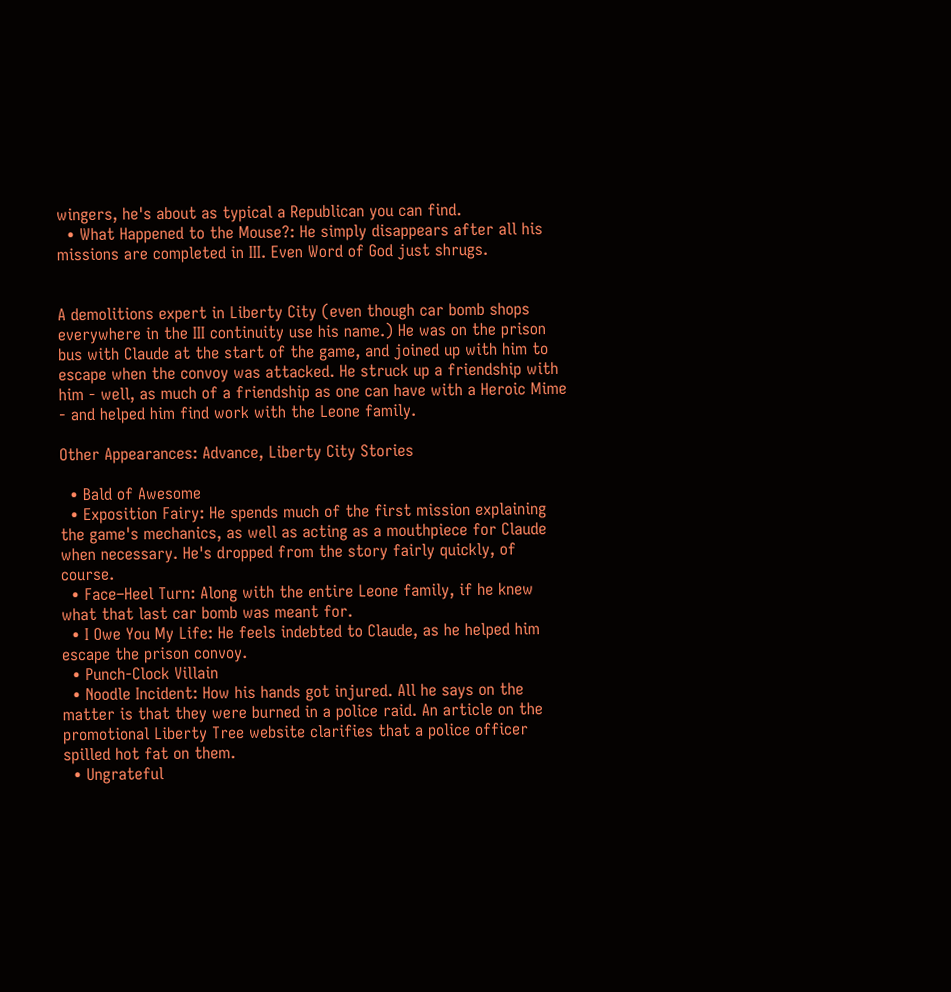wingers, he's about as typical a Republican you can find.
  • What Happened to the Mouse?: He simply disappears after all his missions are completed in III. Even Word of God just shrugs.


A demolitions expert in Liberty City (even though car bomb shops everywhere in the III continuity use his name.) He was on the prison bus with Claude at the start of the game, and joined up with him to escape when the convoy was attacked. He struck up a friendship with him - well, as much of a friendship as one can have with a Heroic Mime - and helped him find work with the Leone family.

Other Appearances: Advance, Liberty City Stories

  • Bald of Awesome
  • Exposition Fairy: He spends much of the first mission explaining the game's mechanics, as well as acting as a mouthpiece for Claude when necessary. He's dropped from the story fairly quickly, of course.
  • Face–Heel Turn: Along with the entire Leone family, if he knew what that last car bomb was meant for.
  • I Owe You My Life: He feels indebted to Claude, as he helped him escape the prison convoy.
  • Punch-Clock Villain
  • Noodle Incident: How his hands got injured. All he says on the matter is that they were burned in a police raid. An article on the promotional Liberty Tree website clarifies that a police officer spilled hot fat on them.
  • Ungrateful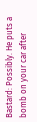Bastard: Possibly. He puts a bomb on your car after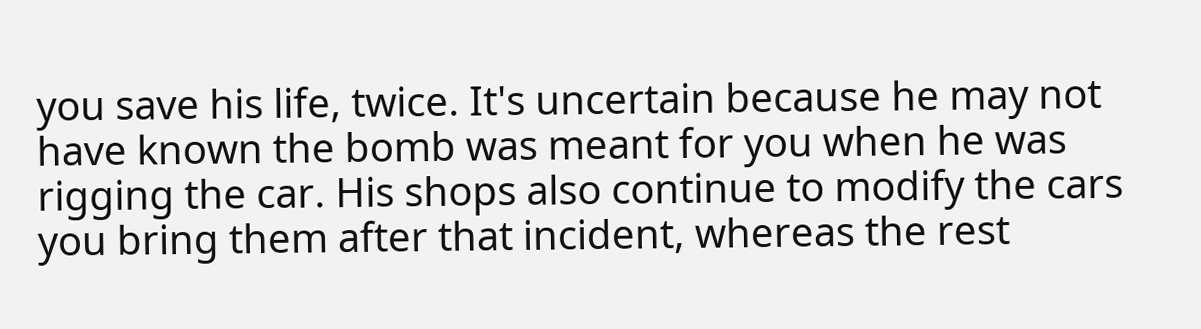you save his life, twice. It's uncertain because he may not have known the bomb was meant for you when he was rigging the car. His shops also continue to modify the cars you bring them after that incident, whereas the rest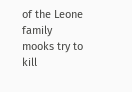of the Leone family mooks try to kill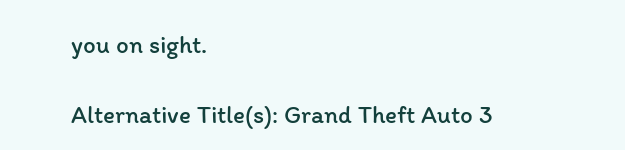you on sight.

Alternative Title(s): Grand Theft Auto 3